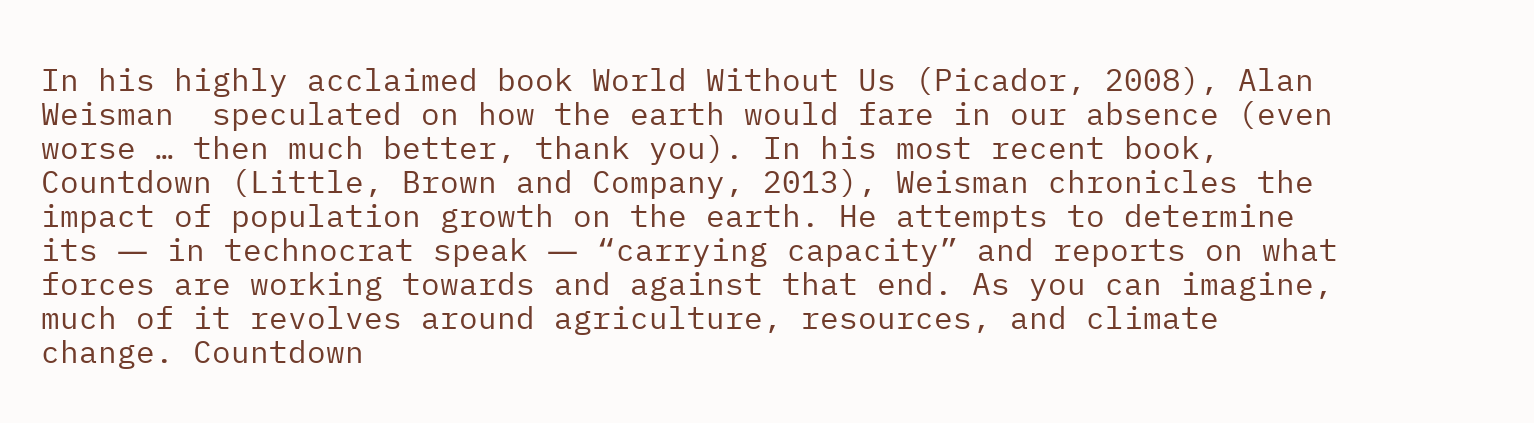In his highly acclaimed book World Without Us (Picador, 2008), Alan Weisman  speculated on how the earth would fare in our absence (even worse … then much better, thank you). In his most recent book, Countdown (Little, Brown and Company, 2013), Weisman chronicles the impact of population growth on the earth. He attempts to determine its ― in technocrat speak ― “carrying capacity” and reports on what forces are working towards and against that end. As you can imagine, much of it revolves around agriculture, resources, and climate change. Countdown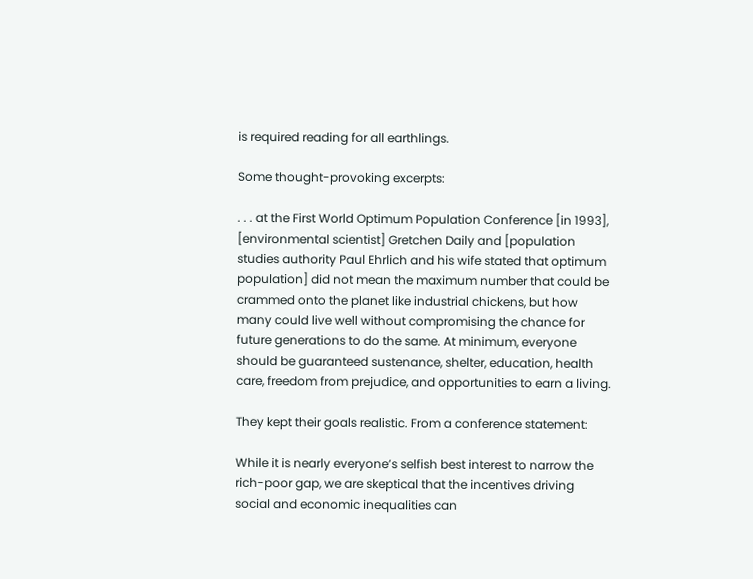is required reading for all earthlings.

Some thought-provoking excerpts:

. . . at the First World Optimum Population Conference [in 1993], [environmental scientist] Gretchen Daily and [population studies authority Paul Ehrlich and his wife stated that optimum population] did not mean the maximum number that could be crammed onto the planet like industrial chickens, but how many could live well without compromising the chance for future generations to do the same. At minimum, everyone should be guaranteed sustenance, shelter, education, health care, freedom from prejudice, and opportunities to earn a living.

They kept their goals realistic. From a conference statement:

While it is nearly everyone’s selfish best interest to narrow the rich-poor gap, we are skeptical that the incentives driving social and economic inequalities can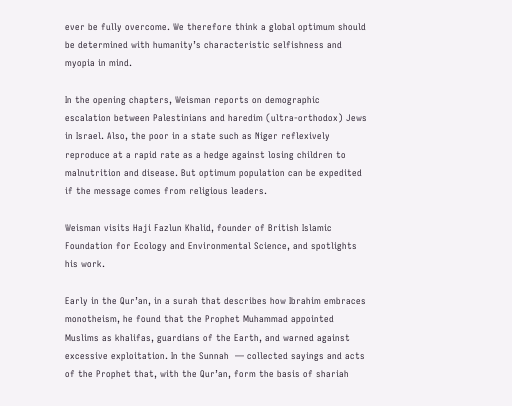ever be fully overcome. We therefore think a global optimum should be determined with humanity’s characteristic selfishness and myopia in mind.

In the opening chapters, Weisman reports on demographic escalation between Palestinians and haredim (ultra-orthodox) Jews in Israel. Also, the poor in a state such as Niger reflexively reproduce at a rapid rate as a hedge against losing children to malnutrition and disease. But optimum population can be expedited if the message comes from religious leaders.

Weisman visits Haji Fazlun Khalid, founder of British Islamic Foundation for Ecology and Environmental Science, and spotlights his work.

Early in the Qur’an, in a surah that describes how Ibrahim embraces monotheism, he found that the Prophet Muhammad appointed Muslims as khalifas, guardians of the Earth, and warned against excessive exploitation. In the Sunnah  ― collected sayings and acts of the Prophet that, with the Qur’an, form the basis of shariah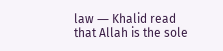law ― Khalid read that Allah is the sole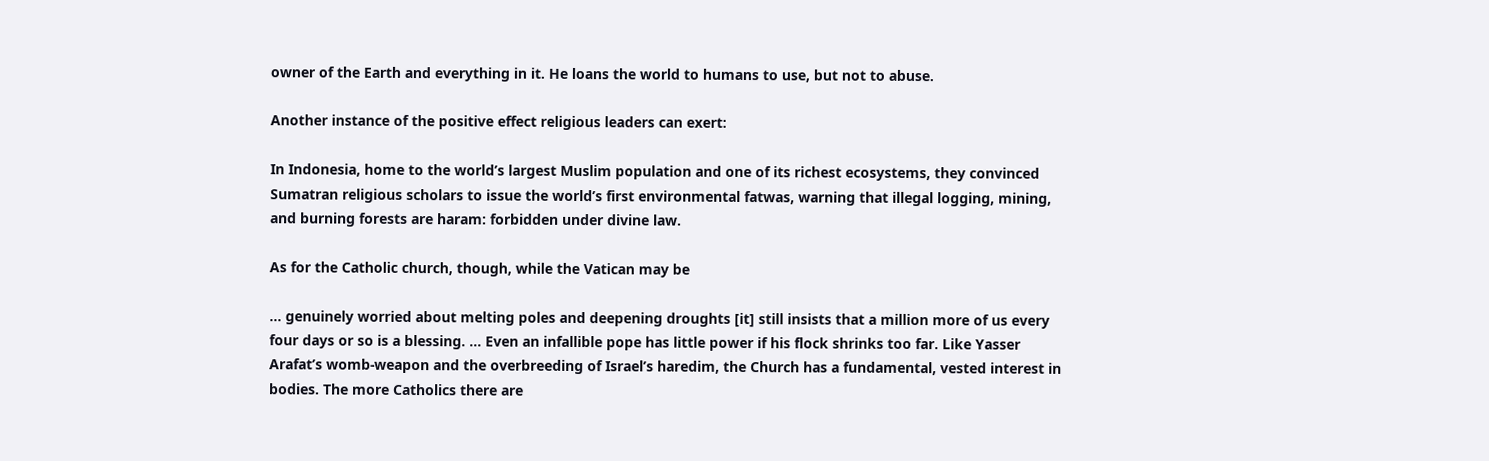owner of the Earth and everything in it. He loans the world to humans to use, but not to abuse.

Another instance of the positive effect religious leaders can exert:

In Indonesia, home to the world’s largest Muslim population and one of its richest ecosystems, they convinced Sumatran religious scholars to issue the world’s first environmental fatwas, warning that illegal logging, mining, and burning forests are haram: forbidden under divine law.

As for the Catholic church, though, while the Vatican may be

… genuinely worried about melting poles and deepening droughts [it] still insists that a million more of us every four days or so is a blessing. … Even an infallible pope has little power if his flock shrinks too far. Like Yasser Arafat’s womb-weapon and the overbreeding of Israel’s haredim, the Church has a fundamental, vested interest in bodies. The more Catholics there are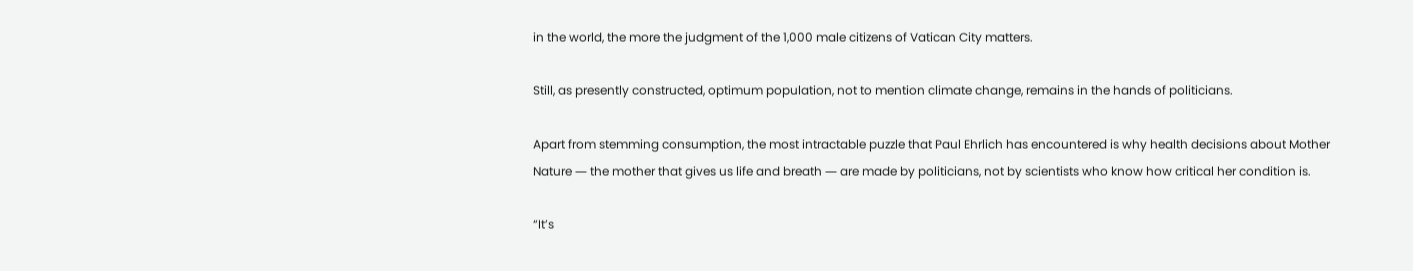in the world, the more the judgment of the 1,000 male citizens of Vatican City matters.

Still, as presently constructed, optimum population, not to mention climate change, remains in the hands of politicians.

Apart from stemming consumption, the most intractable puzzle that Paul Ehrlich has encountered is why health decisions about Mother Nature ― the mother that gives us life and breath ― are made by politicians, not by scientists who know how critical her condition is.

“It’s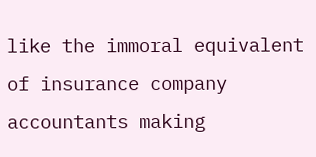like the immoral equivalent of insurance company accountants making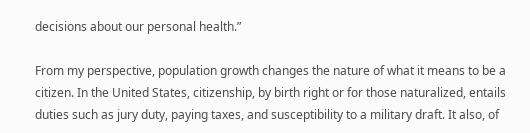decisions about our personal health.”

From my perspective, population growth changes the nature of what it means to be a citizen. In the United States, citizenship, by birth right or for those naturalized, entails duties such as jury duty, paying taxes, and susceptibility to a military draft. It also, of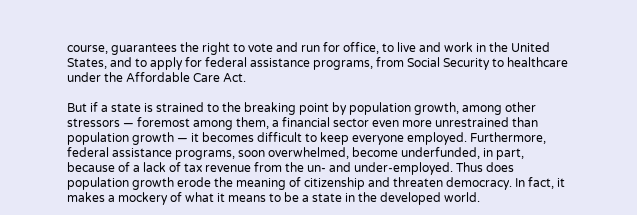course, guarantees the right to vote and run for office, to live and work in the United States, and to apply for federal assistance programs, from Social Security to healthcare under the Affordable Care Act.

But if a state is strained to the breaking point by population growth, among other stressors ― foremost among them, a financial sector even more unrestrained than population growth ― it becomes difficult to keep everyone employed. Furthermore, federal assistance programs, soon overwhelmed, become underfunded, in part, because of a lack of tax revenue from the un- and under-employed. Thus does population growth erode the meaning of citizenship and threaten democracy. In fact, it makes a mockery of what it means to be a state in the developed world.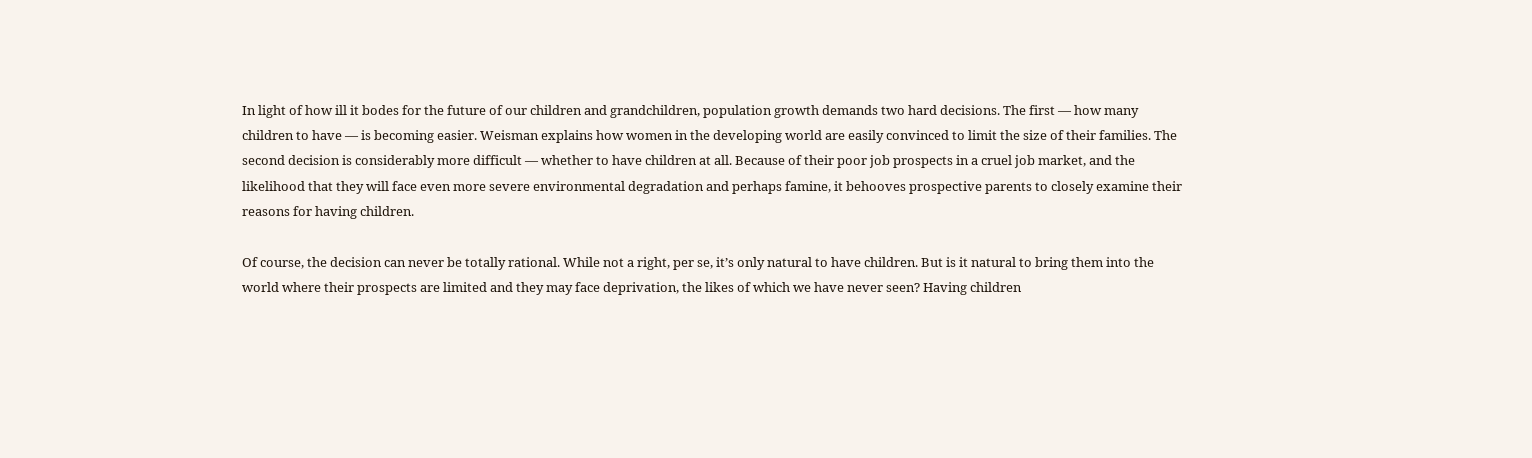In light of how ill it bodes for the future of our children and grandchildren, population growth demands two hard decisions. The first ― how many children to have ― is becoming easier. Weisman explains how women in the developing world are easily convinced to limit the size of their families. The second decision is considerably more difficult ― whether to have children at all. Because of their poor job prospects in a cruel job market, and the likelihood that they will face even more severe environmental degradation and perhaps famine, it behooves prospective parents to closely examine their reasons for having children.

Of course, the decision can never be totally rational. While not a right, per se, it’s only natural to have children. But is it natural to bring them into the world where their prospects are limited and they may face deprivation, the likes of which we have never seen? Having children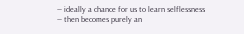― ideally a chance for us to learn selflessness ― then becomes purely an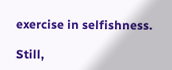exercise in selfishness.

Still,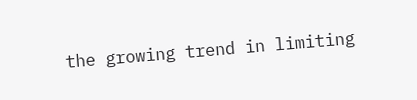the growing trend in limiting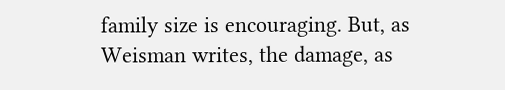family size is encouraging. But, as Weisman writes, the damage, as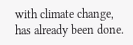with climate change, has already been done.